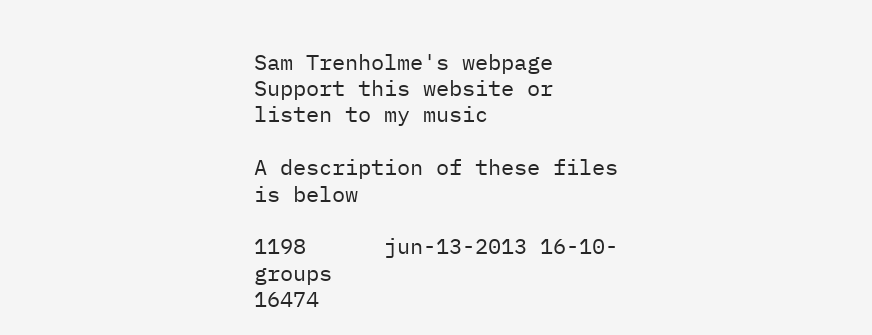Sam Trenholme's webpage
Support this website or listen to my music

A description of these files is below

1198      jun-13-2013 16-10-groups
16474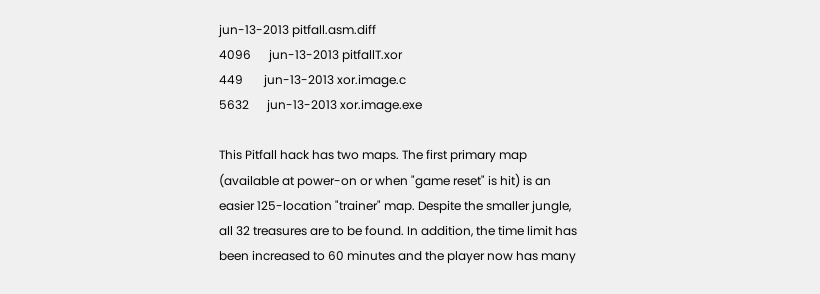jun-13-2013 pitfall.asm.diff
4096      jun-13-2013 pitfallT.xor
449       jun-13-2013 xor.image.c
5632      jun-13-2013 xor.image.exe

This Pitfall hack has two maps. The first primary map (available at power-on or when "game reset" is hit) is an easier 125-location "trainer" map. Despite the smaller jungle, all 32 treasures are to be found. In addition, the time limit has been increased to 60 minutes and the player now has many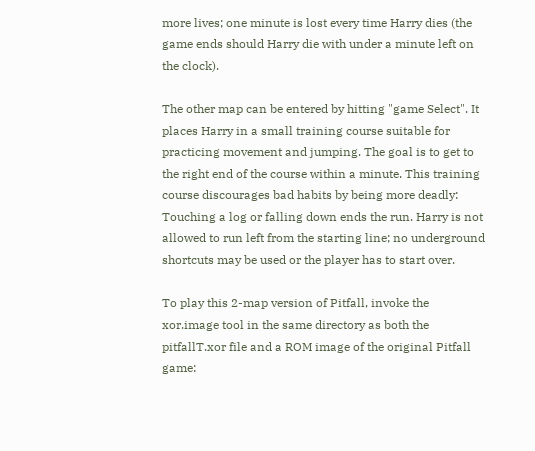more lives; one minute is lost every time Harry dies (the game ends should Harry die with under a minute left on the clock).

The other map can be entered by hitting "game Select". It places Harry in a small training course suitable for practicing movement and jumping. The goal is to get to the right end of the course within a minute. This training course discourages bad habits by being more deadly: Touching a log or falling down ends the run. Harry is not allowed to run left from the starting line; no underground shortcuts may be used or the player has to start over.

To play this 2-map version of Pitfall, invoke the xor.image tool in the same directory as both the pitfallT.xor file and a ROM image of the original Pitfall game: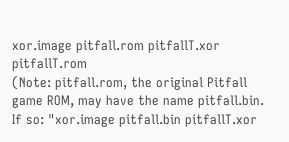xor.image pitfall.rom pitfallT.xor pitfallT.rom
(Note: pitfall.rom, the original Pitfall game ROM, may have the name pitfall.bin. If so: "xor.image pitfall.bin pitfallT.xor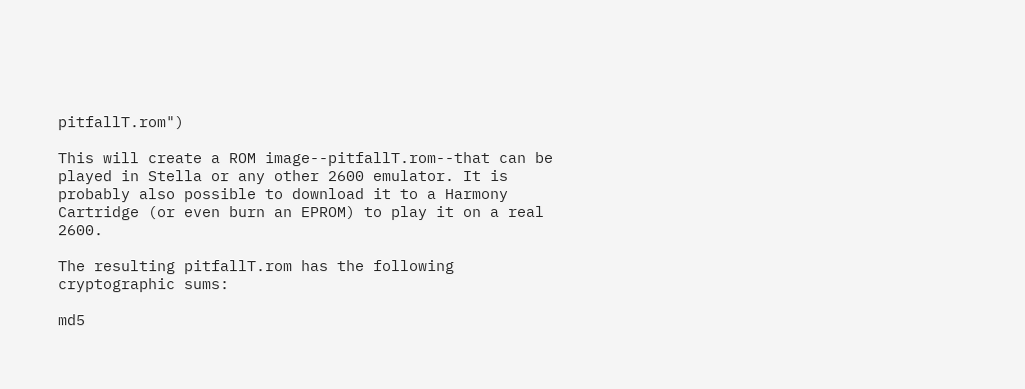pitfallT.rom")

This will create a ROM image--pitfallT.rom--that can be played in Stella or any other 2600 emulator. It is probably also possible to download it to a Harmony Cartridge (or even burn an EPROM) to play it on a real 2600.

The resulting pitfallT.rom has the following cryptographic sums:

md5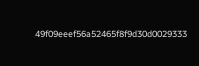49f09eeef56a52465f8f9d30d0029333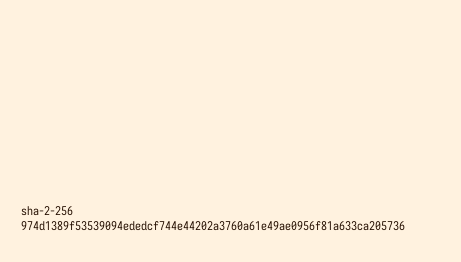sha-2-256 974d1389f53539094ededcf744e44202a3760a61e49ae0956f81a633ca205736